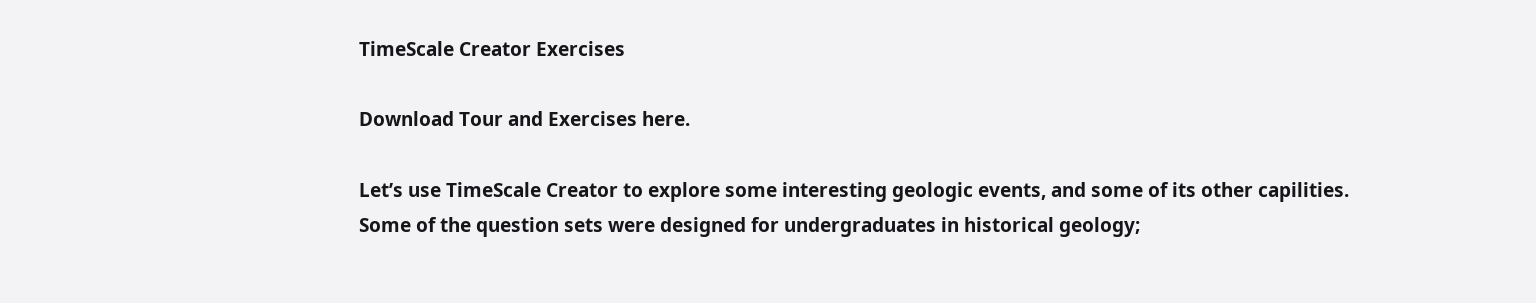TimeScale Creator Exercises

Download Tour and Exercises here.

Let’s use TimeScale Creator to explore some interesting geologic events, and some of its other capilities.
Some of the question sets were designed for undergraduates in historical geology;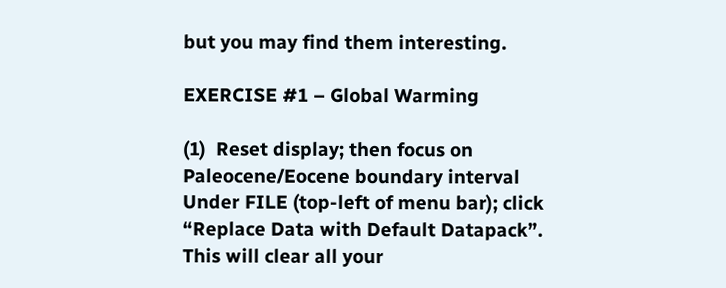but you may find them interesting.

EXERCISE #1 – Global Warming

(1)  Reset display; then focus on Paleocene/Eocene boundary interval
Under FILE (top-left of menu bar); click “Replace Data with Default Datapack”.  This will clear all your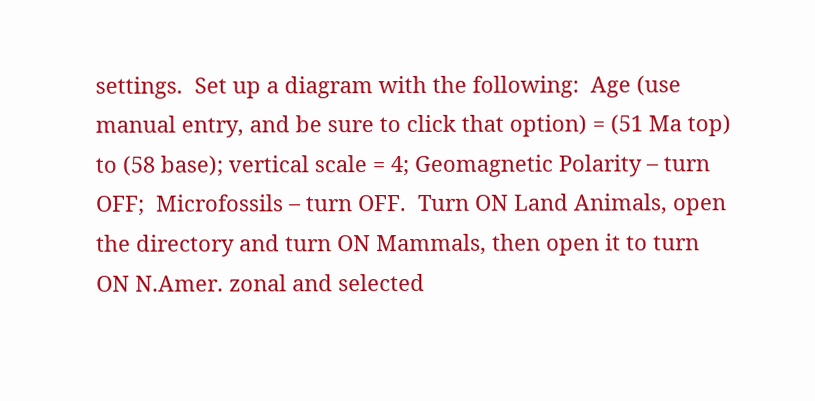settings.  Set up a diagram with the following:  Age (use manual entry, and be sure to click that option) = (51 Ma top) to (58 base); vertical scale = 4; Geomagnetic Polarity – turn OFF;  Microfossils – turn OFF.  Turn ON Land Animals, open the directory and turn ON Mammals, then open it to turn ON N.Amer. zonal and selected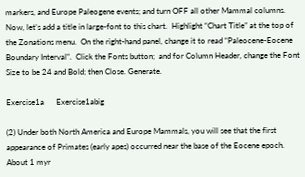markers, and Europe Paleogene events; and turn OFF all other Mammal columns.
Now, let’s add a title in large-font to this chart.  Highlight “Chart Title” at the top of the Zonations menu.  On the right-hand panel, change it to read “Paleocene-Eocene Boundary Interval”.  Click the Fonts button;  and for Column Header, change the Font Size to be 24 and Bold; then Close. Generate.

Exercise1a      Exercise1abig

(2) Under both North America and Europe Mammals, you will see that the first appearance of Primates (early apes) occurred near the base of the Eocene epoch.
About 1 myr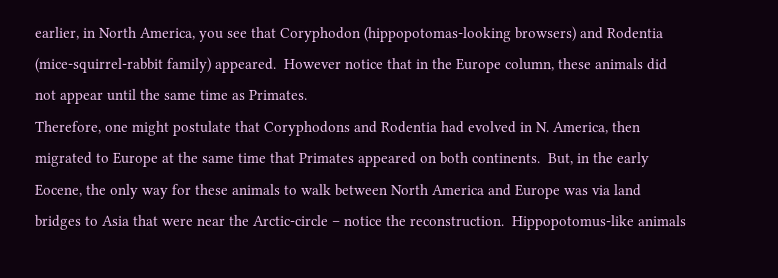earlier, in North America, you see that Coryphodon (hippopotomas-looking browsers) and Rodentia (mice-squirrel-rabbit family) appeared.  However notice that in the Europe column, these animals did not appear until the same time as Primates.
Therefore, one might postulate that Coryphodons and Rodentia had evolved in N. America, then migrated to Europe at the same time that Primates appeared on both continents.  But, in the early Eocene, the only way for these animals to walk between North America and Europe was via land bridges to Asia that were near the Arctic-circle – notice the reconstruction.  Hippopotomus-like animals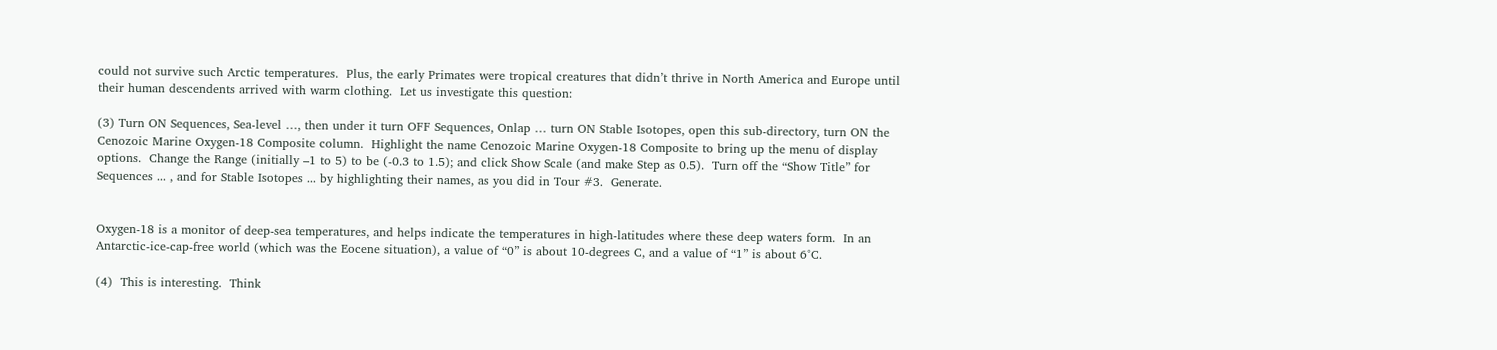could not survive such Arctic temperatures.  Plus, the early Primates were tropical creatures that didn’t thrive in North America and Europe until their human descendents arrived with warm clothing.  Let us investigate this question:

(3) Turn ON Sequences, Sea-level …, then under it turn OFF Sequences, Onlap … turn ON Stable Isotopes, open this sub-directory, turn ON the Cenozoic Marine Oxygen-18 Composite column.  Highlight the name Cenozoic Marine Oxygen-18 Composite to bring up the menu of display options.  Change the Range (initially –1 to 5) to be (-0.3 to 1.5); and click Show Scale (and make Step as 0.5).  Turn off the “Show Title” for Sequences ... , and for Stable Isotopes ... by highlighting their names, as you did in Tour #3.  Generate.


Oxygen-18 is a monitor of deep-sea temperatures, and helps indicate the temperatures in high-latitudes where these deep waters form.  In an Antarctic-ice-cap-free world (which was the Eocene situation), a value of “0” is about 10-degrees C, and a value of “1” is about 6°C.

(4)  This is interesting.  Think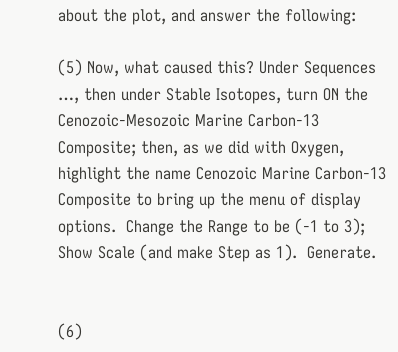about the plot, and answer the following:

(5) Now, what caused this? Under Sequences …, then under Stable Isotopes, turn ON the Cenozoic-Mesozoic Marine Carbon-13 Composite; then, as we did with Oxygen, highlight the name Cenozoic Marine Carbon-13 Composite to bring up the menu of display options.  Change the Range to be (-1 to 3); Show Scale (and make Step as 1).  Generate.


(6)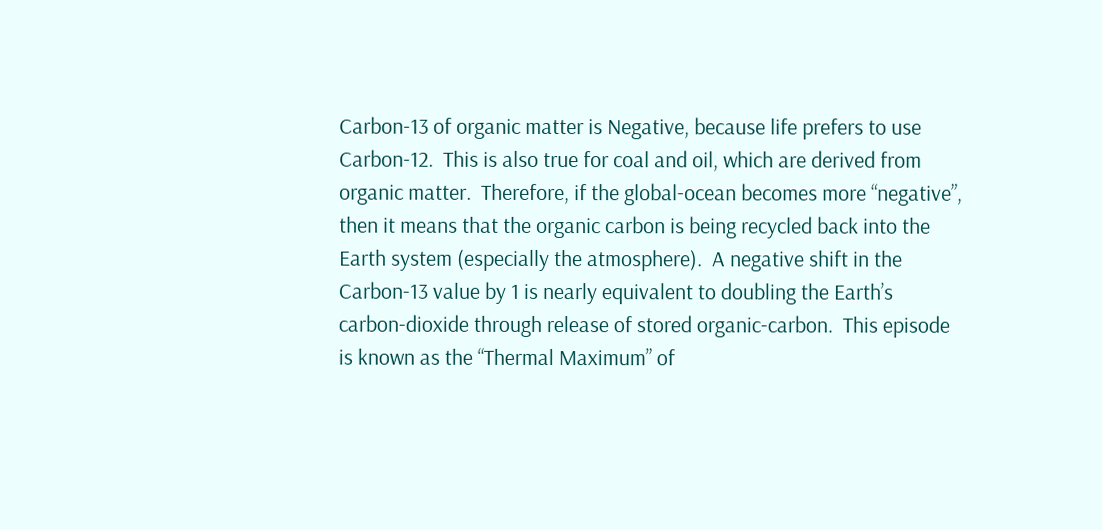Carbon-13 of organic matter is Negative, because life prefers to use Carbon-12.  This is also true for coal and oil, which are derived from organic matter.  Therefore, if the global-ocean becomes more “negative”, then it means that the organic carbon is being recycled back into the Earth system (especially the atmosphere).  A negative shift in the Carbon-13 value by 1 is nearly equivalent to doubling the Earth’s carbon-dioxide through release of stored organic-carbon.  This episode is known as the “Thermal Maximum” of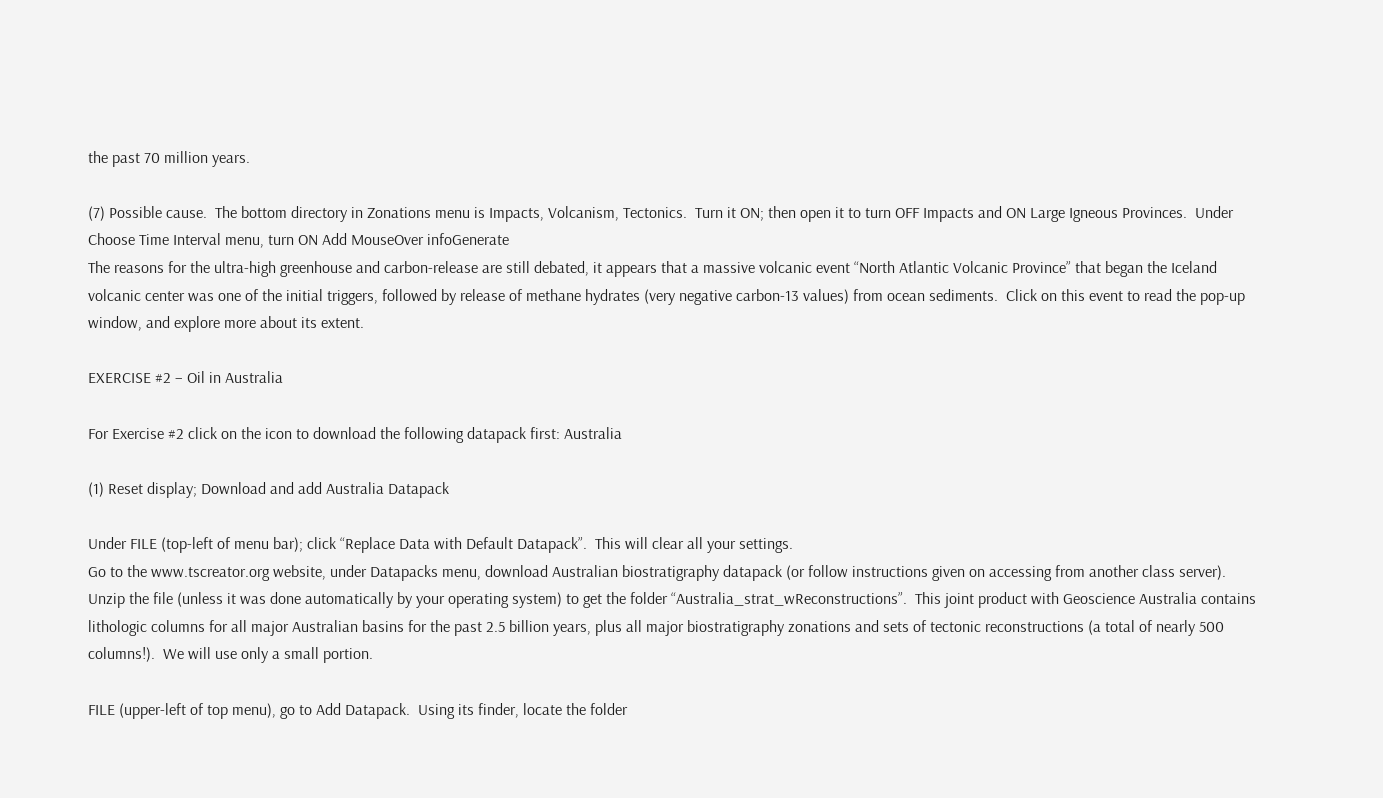the past 70 million years.

(7) Possible cause.  The bottom directory in Zonations menu is Impacts, Volcanism, Tectonics.  Turn it ON; then open it to turn OFF Impacts and ON Large Igneous Provinces.  Under Choose Time Interval menu, turn ON Add MouseOver infoGenerate
The reasons for the ultra-high greenhouse and carbon-release are still debated, it appears that a massive volcanic event “North Atlantic Volcanic Province” that began the Iceland volcanic center was one of the initial triggers, followed by release of methane hydrates (very negative carbon-13 values) from ocean sediments.  Click on this event to read the pop-up window, and explore more about its extent.

EXERCISE #2 – Oil in Australia

For Exercise #2 click on the icon to download the following datapack first: Australia

(1) Reset display; Download and add Australia Datapack

Under FILE (top-left of menu bar); click “Replace Data with Default Datapack”.  This will clear all your settings.
Go to the www.tscreator.org website, under Datapacks menu, download Australian biostratigraphy datapack (or follow instructions given on accessing from another class server).  Unzip the file (unless it was done automatically by your operating system) to get the folder “Australia_strat_wReconstructions”.  This joint product with Geoscience Australia contains lithologic columns for all major Australian basins for the past 2.5 billion years, plus all major biostratigraphy zonations and sets of tectonic reconstructions (a total of nearly 500 columns!).  We will use only a small portion.

FILE (upper-left of top menu), go to Add Datapack.  Using its finder, locate the folder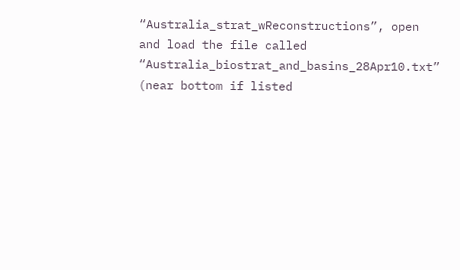“Australia_strat_wReconstructions”, open and load the file called “Australia_biostrat_and_basins_28Apr10.txt” (near bottom if listed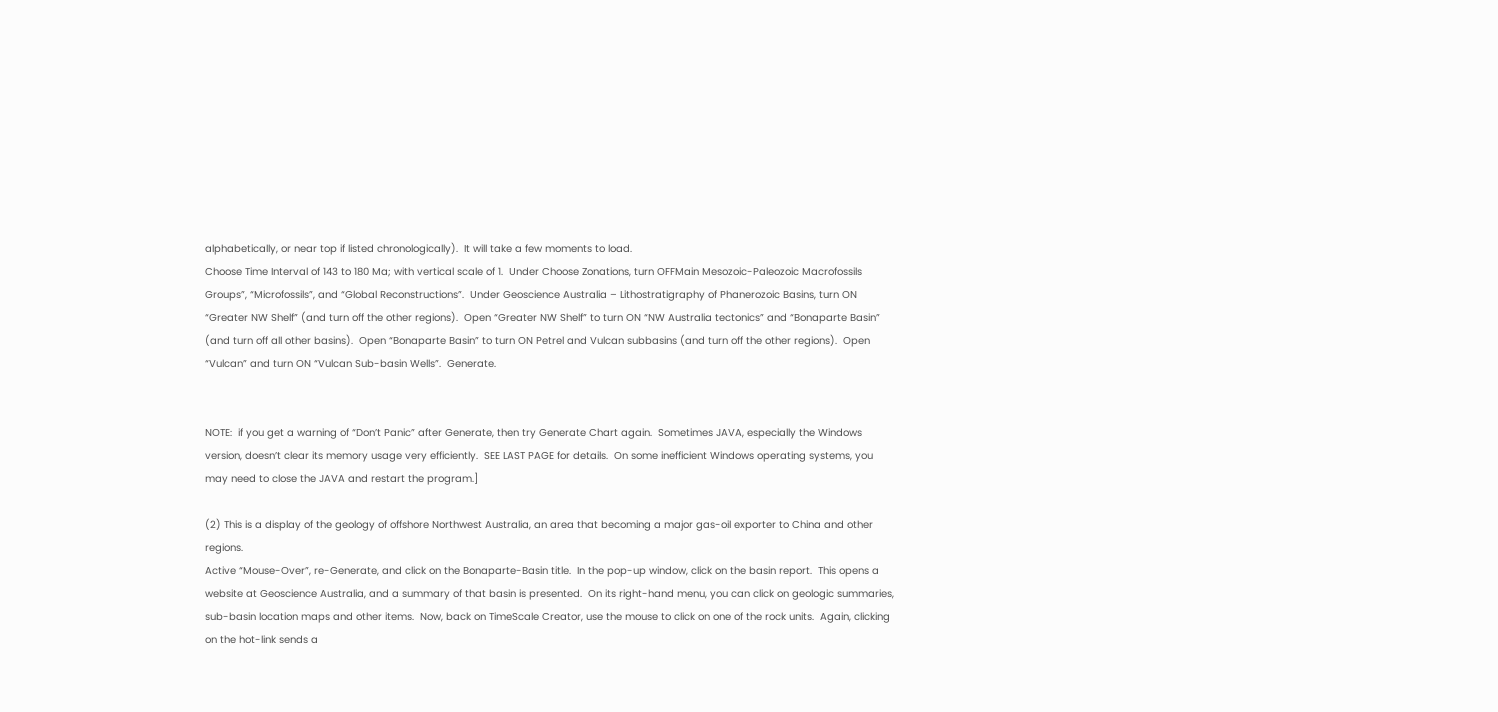alphabetically, or near top if listed chronologically).  It will take a few moments to load.
Choose Time Interval of 143 to 180 Ma; with vertical scale of 1.  Under Choose Zonations, turn OFFMain Mesozoic-Paleozoic Macrofossils Groups”, “Microfossils”, and “Global Reconstructions”.  Under Geoscience Australia – Lithostratigraphy of Phanerozoic Basins, turn ON “Greater NW Shelf” (and turn off the other regions).  Open “Greater NW Shelf” to turn ON “NW Australia tectonics” and “Bonaparte Basin” (and turn off all other basins).  Open “Bonaparte Basin” to turn ON Petrel and Vulcan subbasins (and turn off the other regions).  Open “Vulcan” and turn ON “Vulcan Sub-basin Wells”.  Generate.


NOTE:  if you get a warning of “Don’t Panic” after Generate, then try Generate Chart again.  Sometimes JAVA, especially the Windows version, doesn’t clear its memory usage very efficiently.  SEE LAST PAGE for details.  On some inefficient Windows operating systems, you may need to close the JAVA and restart the program.]

(2) This is a display of the geology of offshore Northwest Australia, an area that becoming a major gas-oil exporter to China and other regions.
Active “Mouse-Over”, re-Generate, and click on the Bonaparte-Basin title.  In the pop-up window, click on the basin report.  This opens a website at Geoscience Australia, and a summary of that basin is presented.  On its right-hand menu, you can click on geologic summaries, sub-basin location maps and other items.  Now, back on TimeScale Creator, use the mouse to click on one of the rock units.  Again, clicking on the hot-link sends a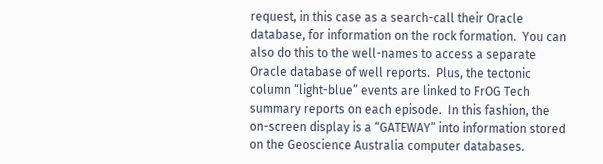request, in this case as a search-call their Oracle database, for information on the rock formation.  You can also do this to the well-names to access a separate Oracle database of well reports.  Plus, the tectonic column “light-blue” events are linked to FrOG Tech summary reports on each episode.  In this fashion, the on-screen display is a “GATEWAY” into information stored on the Geoscience Australia computer databases.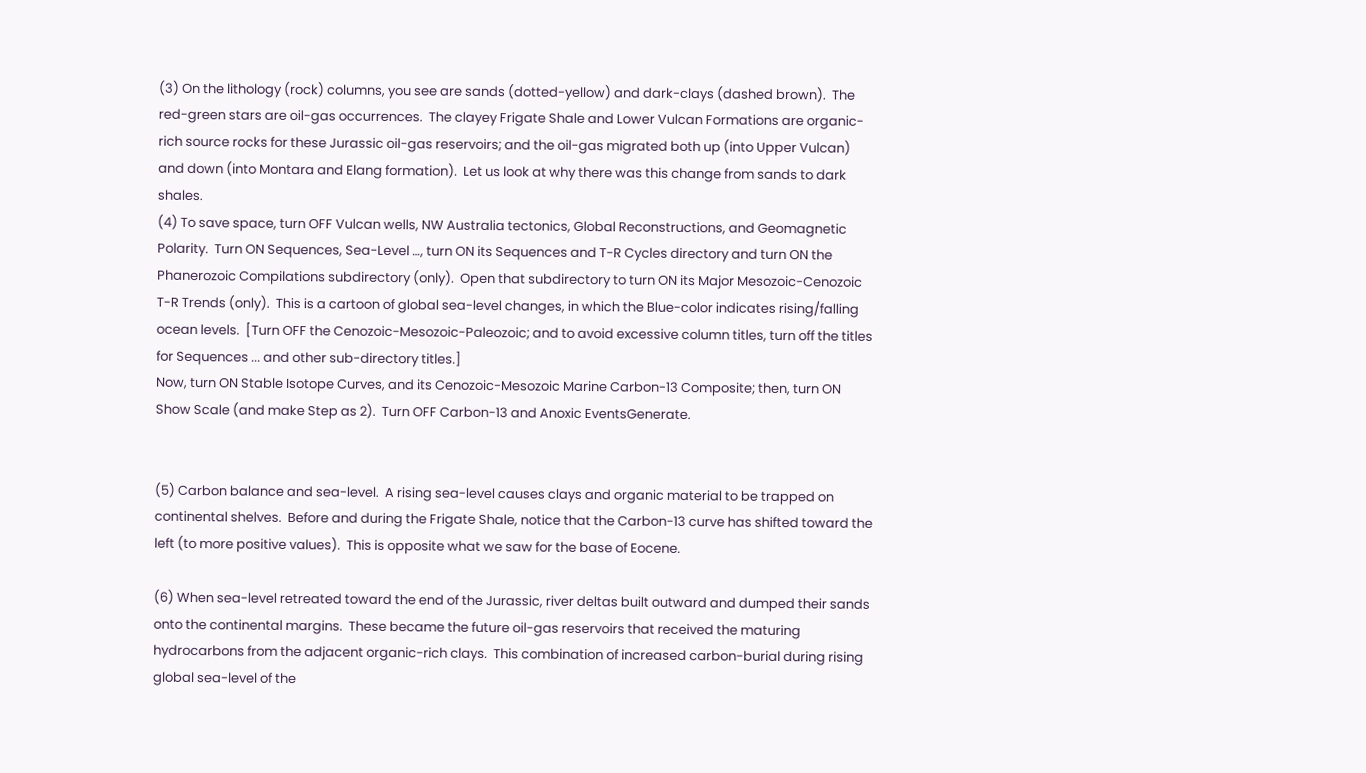(3) On the lithology (rock) columns, you see are sands (dotted-yellow) and dark-clays (dashed brown).  The red-green stars are oil-gas occurrences.  The clayey Frigate Shale and Lower Vulcan Formations are organic-rich source rocks for these Jurassic oil-gas reservoirs; and the oil-gas migrated both up (into Upper Vulcan) and down (into Montara and Elang formation).  Let us look at why there was this change from sands to dark shales.
(4) To save space, turn OFF Vulcan wells, NW Australia tectonics, Global Reconstructions, and Geomagnetic Polarity.  Turn ON Sequences, Sea-Level …, turn ON its Sequences and T-R Cycles directory and turn ON the Phanerozoic Compilations subdirectory (only).  Open that subdirectory to turn ON its Major Mesozoic-Cenozoic T-R Trends (only).  This is a cartoon of global sea-level changes, in which the Blue-color indicates rising/falling ocean levels.  [Turn OFF the Cenozoic-Mesozoic-Paleozoic; and to avoid excessive column titles, turn off the titles for Sequences ... and other sub-directory titles.]
Now, turn ON Stable Isotope Curves, and its Cenozoic-Mesozoic Marine Carbon-13 Composite; then, turn ON Show Scale (and make Step as 2).  Turn OFF Carbon-13 and Anoxic EventsGenerate.


(5) Carbon balance and sea-level.  A rising sea-level causes clays and organic material to be trapped on continental shelves.  Before and during the Frigate Shale, notice that the Carbon-13 curve has shifted toward the left (to more positive values).  This is opposite what we saw for the base of Eocene.

(6) When sea-level retreated toward the end of the Jurassic, river deltas built outward and dumped their sands onto the continental margins.  These became the future oil-gas reservoirs that received the maturing hydrocarbons from the adjacent organic-rich clays.  This combination of increased carbon-burial during rising global sea-level of the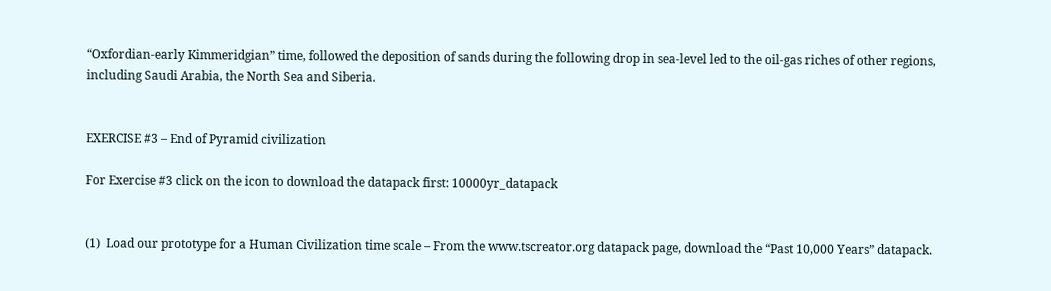“Oxfordian-early Kimmeridgian” time, followed the deposition of sands during the following drop in sea-level led to the oil-gas riches of other regions, including Saudi Arabia, the North Sea and Siberia.


EXERCISE #3 – End of Pyramid civilization

For Exercise #3 click on the icon to download the datapack first: 10000yr_datapack


(1)  Load our prototype for a Human Civilization time scale – From the www.tscreator.org datapack page, download the “Past 10,000 Years” datapack.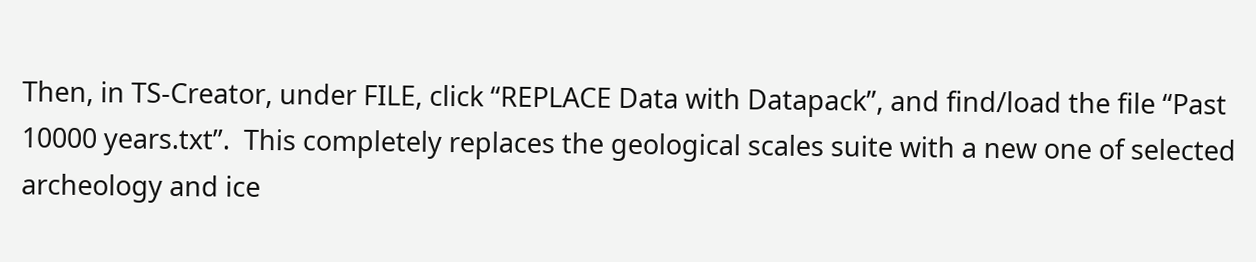Then, in TS-Creator, under FILE, click “REPLACE Data with Datapack”, and find/load the file “Past 10000 years.txt”.  This completely replaces the geological scales suite with a new one of selected archeology and ice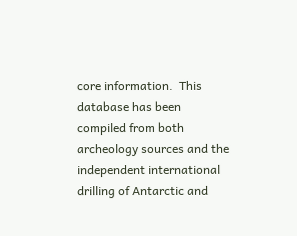core information.  This database has been compiled from both archeology sources and the independent international drilling of Antarctic and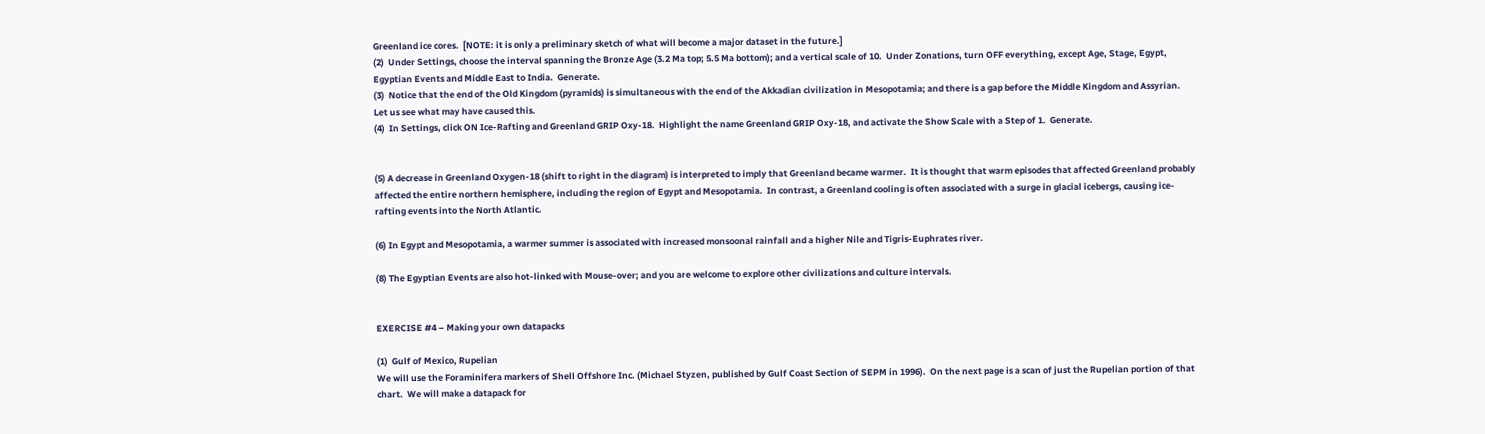Greenland ice cores.  [NOTE: it is only a preliminary sketch of what will become a major dataset in the future.]
(2)  Under Settings, choose the interval spanning the Bronze Age (3.2 Ma top; 5.5 Ma bottom); and a vertical scale of 10.  Under Zonations, turn OFF everything, except Age, Stage, Egypt, Egyptian Events and Middle East to India.  Generate.
(3)  Notice that the end of the Old Kingdom (pyramids) is simultaneous with the end of the Akkadian civilization in Mesopotamia; and there is a gap before the Middle Kingdom and Assyrian.  Let us see what may have caused this.
(4)  In Settings, click ON Ice-Rafting and Greenland GRIP Oxy-18.  Highlight the name Greenland GRIP Oxy-18, and activate the Show Scale with a Step of 1.  Generate.


(5) A decrease in Greenland Oxygen-18 (shift to right in the diagram) is interpreted to imply that Greenland became warmer.  It is thought that warm episodes that affected Greenland probably affected the entire northern hemisphere, including the region of Egypt and Mesopotamia.  In contrast, a Greenland cooling is often associated with a surge in glacial icebergs, causing ice-rafting events into the North Atlantic.

(6) In Egypt and Mesopotamia, a warmer summer is associated with increased monsoonal rainfall and a higher Nile and Tigris-Euphrates river.

(8) The Egyptian Events are also hot-linked with Mouse-over; and you are welcome to explore other civilizations and culture intervals.


EXERCISE #4 – Making your own datapacks

(1)  Gulf of Mexico, Rupelian
We will use the Foraminifera markers of Shell Offshore Inc. (Michael Styzen, published by Gulf Coast Section of SEPM in 1996).  On the next page is a scan of just the Rupelian portion of that chart.  We will make a datapack for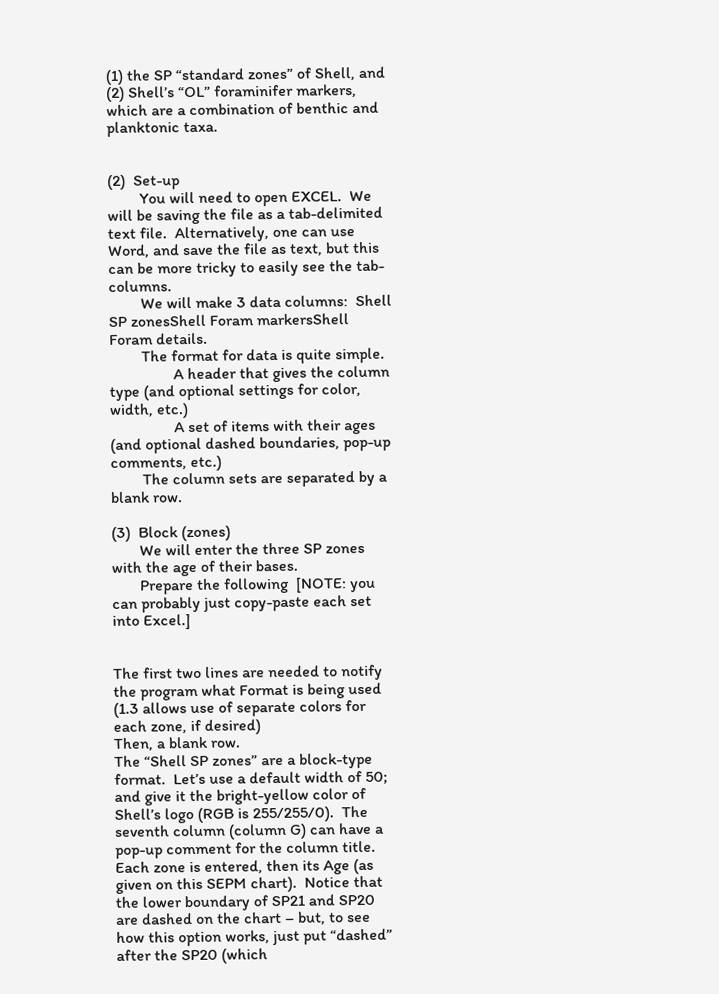(1) the SP “standard zones” of Shell, and (2) Shell’s “OL” foraminifer markers, which are a combination of benthic and planktonic taxa.


(2)  Set-up
        You will need to open EXCEL.  We will be saving the file as a tab-delimited text file.  Alternatively, one can use Word, and save the file as text, but this can be more tricky to easily see the tab-columns.
        We will make 3 data columns:  Shell SP zonesShell Foram markersShell Foram details.
        The format for data is quite simple.
                A header that gives the column type (and optional settings for color, width, etc.)
                A set of items with their ages (and optional dashed boundaries, pop-up comments, etc.)
        The column sets are separated by a blank row.

(3)  Block (zones)
       We will enter the three SP zones with the age of their bases.
       Prepare the following  [NOTE: you can probably just copy-paste each set into Excel.]


The first two lines are needed to notify the program what Format is being used (1.3 allows use of separate colors for each zone, if desired)
Then, a blank row.
The “Shell SP zones” are a block-type format.  Let’s use a default width of 50; and give it the bright-yellow color of Shell’s logo (RGB is 255/255/0).  The seventh column (column G) can have a pop-up comment for the column title.
Each zone is entered, then its Age (as given on this SEPM chart).  Notice that the lower boundary of SP21 and SP20 are dashed on the chart – but, to see how this option works, just put “dashed” after the SP20 (which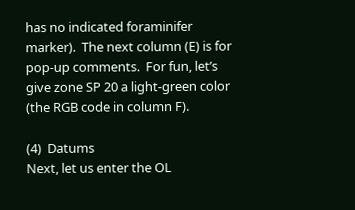has no indicated foraminifer marker).  The next column (E) is for pop-up comments.  For fun, let’s give zone SP 20 a light-green color (the RGB code in column F).

(4)  Datums
Next, let us enter the OL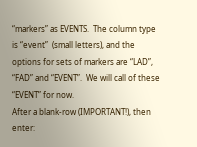“markers” as EVENTS.  The column type is “event”  (small letters), and the options for sets of markers are “LAD”, “FAD” and “EVENT”.  We will call of these “EVENT” for now.
After a blank-row (IMPORTANT!), then enter: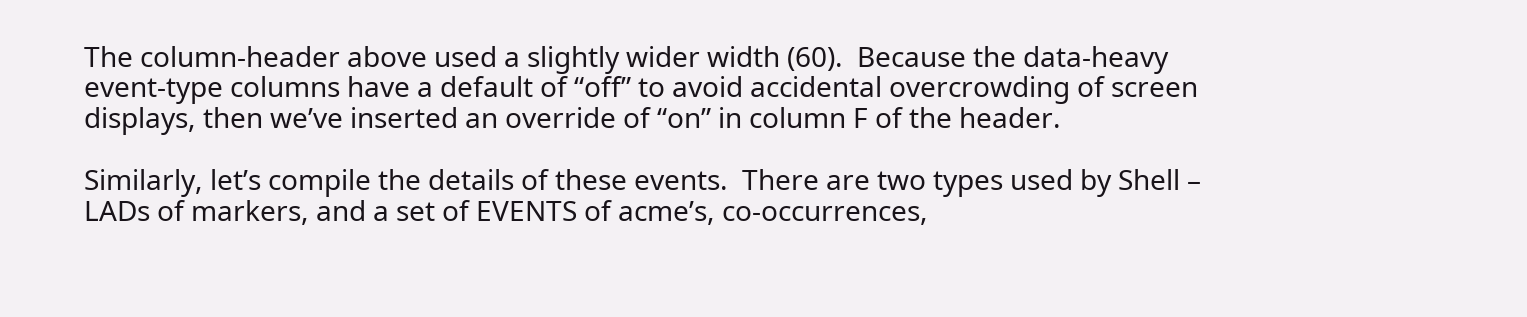The column-header above used a slightly wider width (60).  Because the data-heavy event-type columns have a default of “off” to avoid accidental overcrowding of screen displays, then we’ve inserted an override of “on” in column F of the header.

Similarly, let’s compile the details of these events.  There are two types used by Shell – LADs of markers, and a set of EVENTS of acme’s, co-occurrences,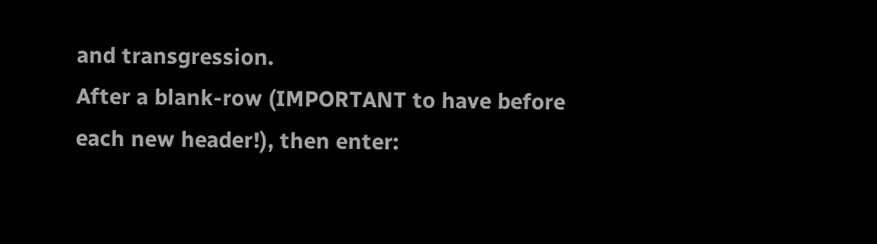and transgression.
After a blank-row (IMPORTANT to have before each new header!), then enter: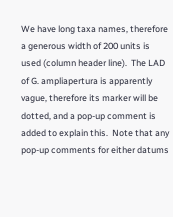We have long taxa names, therefore a generous width of 200 units is used (column header line).  The LAD of G. ampliapertura is apparently vague, therefore its marker will be dotted, and a pop-up comment is added to explain this.  Note that any pop-up comments for either datums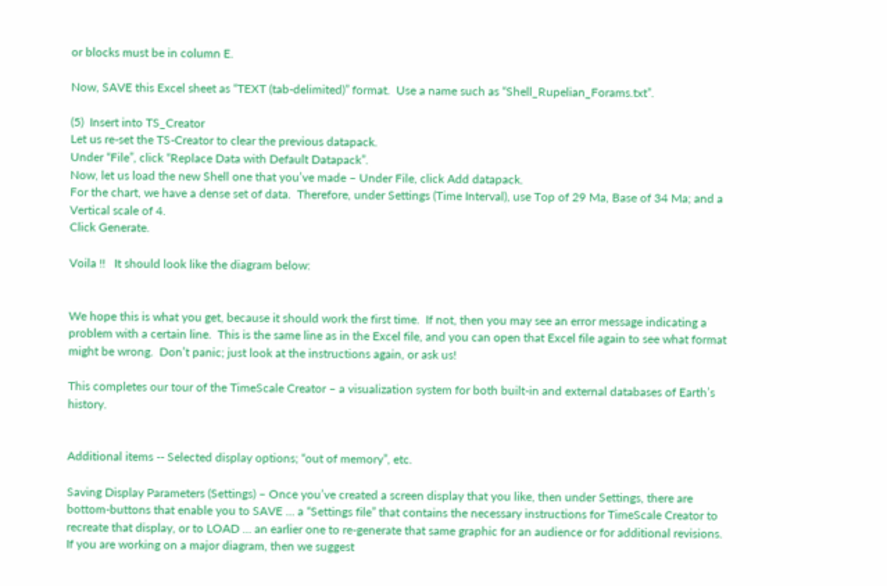or blocks must be in column E.

Now, SAVE this Excel sheet as “TEXT (tab-delimited)” format.  Use a name such as “Shell_Rupelian_Forams.txt”.

(5)  Insert into TS_Creator
Let us re-set the TS-Creator to clear the previous datapack.
Under “File”, click “Replace Data with Default Datapack”.
Now, let us load the new Shell one that you’ve made – Under File, click Add datapack.
For the chart, we have a dense set of data.  Therefore, under Settings (Time Interval), use Top of 29 Ma, Base of 34 Ma; and a Vertical scale of 4.
Click Generate.

Voila !!   It should look like the diagram below:


We hope this is what you get, because it should work the first time.  If not, then you may see an error message indicating a problem with a certain line.  This is the same line as in the Excel file, and you can open that Excel file again to see what format might be wrong.  Don’t panic; just look at the instructions again, or ask us!

This completes our tour of the TimeScale Creator – a visualization system for both built-in and external databases of Earth’s history.


Additional items -- Selected display options; “out of memory”, etc.

Saving Display Parameters (Settings) – Once you’ve created a screen display that you like, then under Settings, there are bottom-buttons that enable you to SAVE … a “Settings file” that contains the necessary instructions for TimeScale Creator to recreate that display, or to LOAD … an earlier one to re-generate that same graphic for an audience or for additional revisions.  If you are working on a major diagram, then we suggest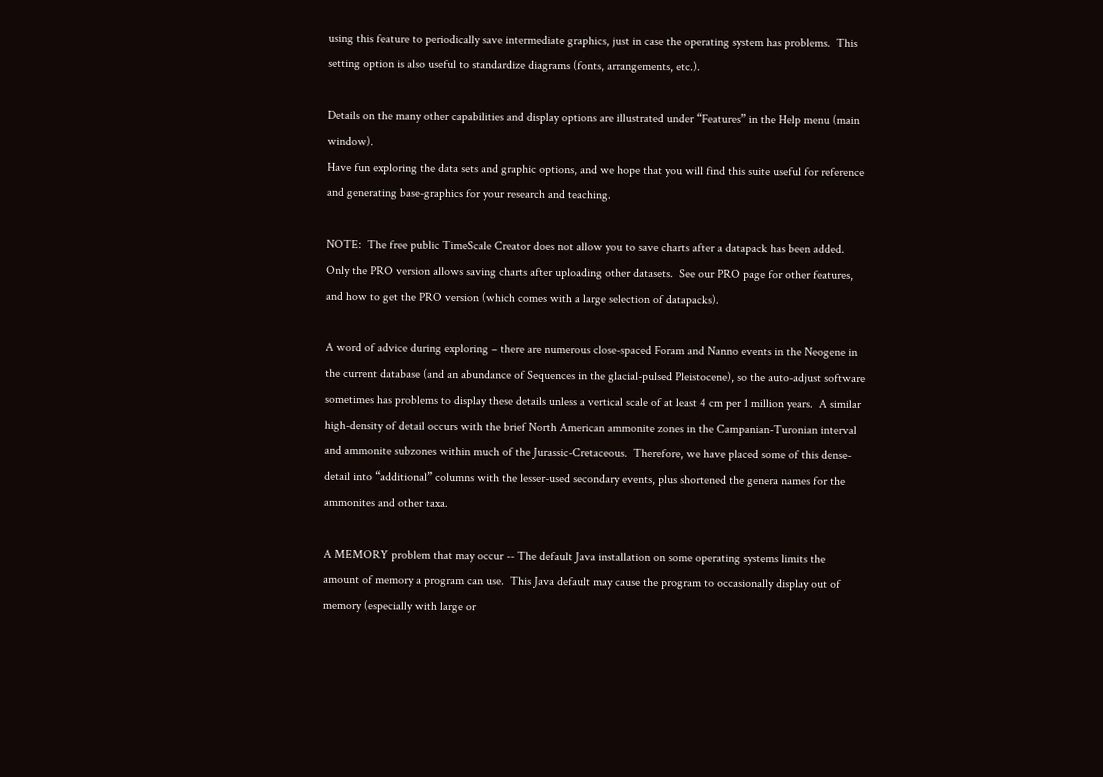using this feature to periodically save intermediate graphics, just in case the operating system has problems.  This setting option is also useful to standardize diagrams (fonts, arrangements, etc.).

Details on the many other capabilities and display options are illustrated under “Features” in the Help menu (main window).
Have fun exploring the data sets and graphic options, and we hope that you will find this suite useful for reference and generating base-graphics for your research and teaching.

NOTE:  The free public TimeScale Creator does not allow you to save charts after a datapack has been added.  Only the PRO version allows saving charts after uploading other datasets.  See our PRO page for other features, and how to get the PRO version (which comes with a large selection of datapacks).

A word of advice during exploring – there are numerous close-spaced Foram and Nanno events in the Neogene in the current database (and an abundance of Sequences in the glacial-pulsed Pleistocene), so the auto-adjust software sometimes has problems to display these details unless a vertical scale of at least 4 cm per 1 million years.  A similar high-density of detail occurs with the brief North American ammonite zones in the Campanian-Turonian interval and ammonite subzones within much of the Jurassic-Cretaceous.  Therefore, we have placed some of this dense-detail into “additional” columns with the lesser-used secondary events, plus shortened the genera names for the ammonites and other taxa.

A MEMORY problem that may occur -- The default Java installation on some operating systems limits the amount of memory a program can use.  This Java default may cause the program to occasionally display out of memory (especially with large or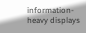information-heavy displays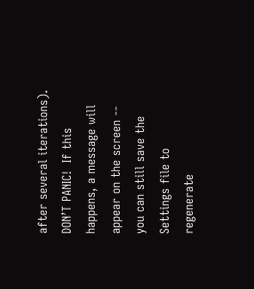after several iterations).  DON’T PANIC!  If this happens, a message will appear on the screen -- you can still save the Settings file to regenerate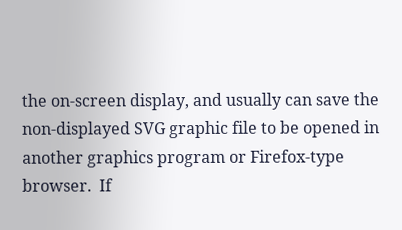the on-screen display, and usually can save the non-displayed SVG graphic file to be opened in another graphics program or Firefox-type browser.  If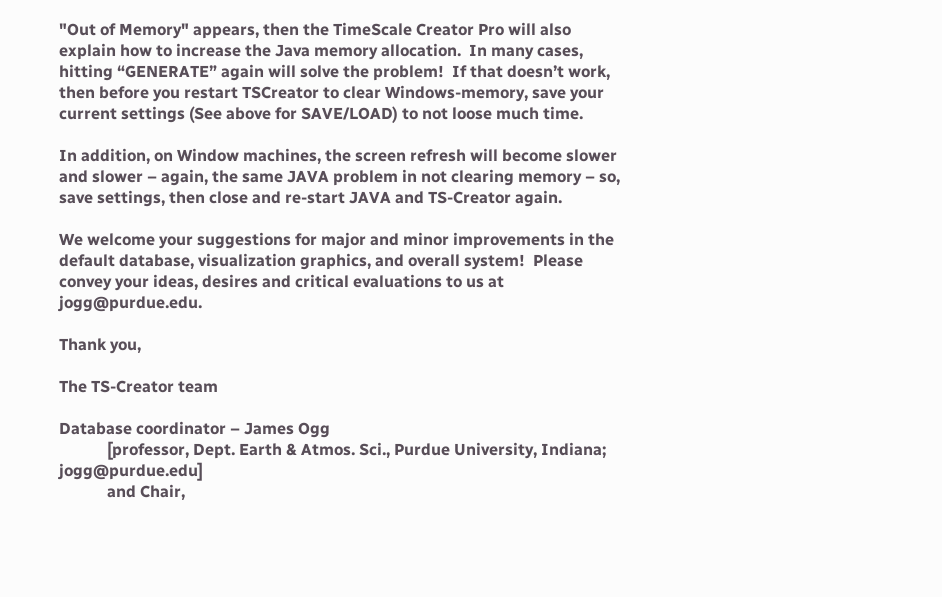"Out of Memory" appears, then the TimeScale Creator Pro will also explain how to increase the Java memory allocation.  In many cases, hitting “GENERATE” again will solve the problem!  If that doesn’t work, then before you restart TSCreator to clear Windows-memory, save your current settings (See above for SAVE/LOAD) to not loose much time.

In addition, on Window machines, the screen refresh will become slower and slower – again, the same JAVA problem in not clearing memory – so, save settings, then close and re-start JAVA and TS-Creator again.

We welcome your suggestions for major and minor improvements in the default database, visualization graphics, and overall system!  Please convey your ideas, desires and critical evaluations to us at jogg@purdue.edu.

Thank you,

The TS-Creator team

Database coordinator – James Ogg
            [professor, Dept. Earth & Atmos. Sci., Purdue University, Indiana; jogg@purdue.edu]
            and Chair,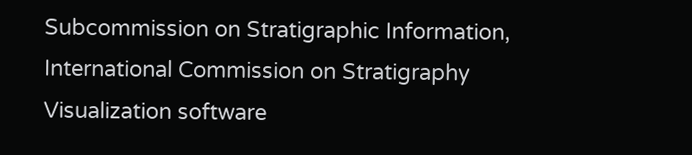Subcommission on Stratigraphic Information, International Commission on Stratigraphy
Visualization software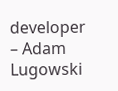developer – Adam Lugowski